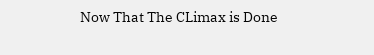Now That The CLimax is Done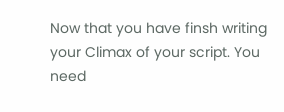Now that you have finsh writing your Climax of your script. You need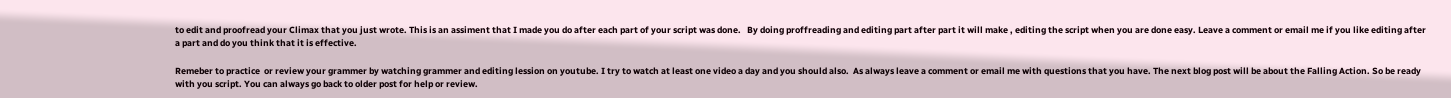to edit and proofread your Climax that you just wrote. This is an assiment that I made you do after each part of your script was done.   By doing proffreading and editing part after part it will make , editing the script when you are done easy. Leave a comment or email me if you like editing after a part and do you think that it is effective.

Remeber to practice  or review your grammer by watching grammer and editing lession on youtube. I try to watch at least one video a day and you should also.  As always leave a comment or email me with questions that you have. The next blog post will be about the Falling Action. So be ready with you script. You can always go back to older post for help or review.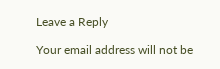Leave a Reply

Your email address will not be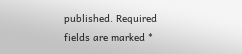published. Required fields are marked *